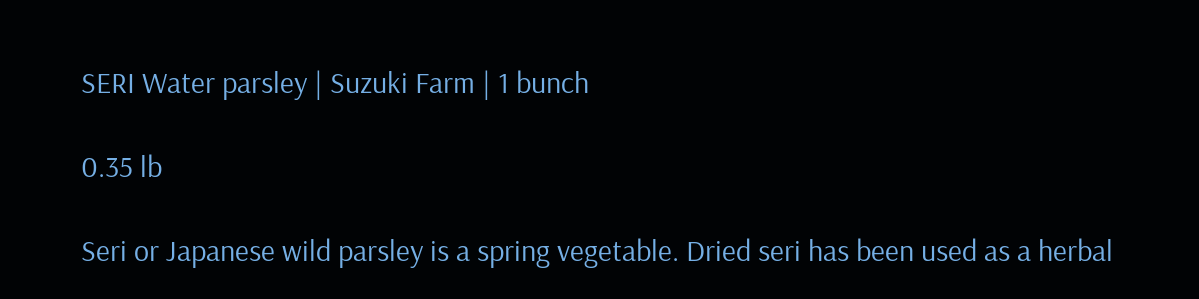SERI Water parsley | Suzuki Farm | 1 bunch

0.35 lb

Seri or Japanese wild parsley is a spring vegetable. Dried seri has been used as a herbal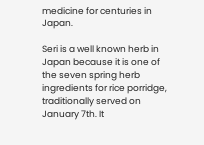medicine for centuries in Japan.

Seri is a well known herb in Japan because it is one of the seven spring herb ingredients for rice porridge, traditionally served on January 7th. It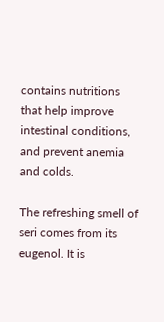contains nutritions that help improve intestinal conditions, and prevent anemia and colds.

The refreshing smell of seri comes from its eugenol. It is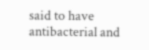said to have antibacterial and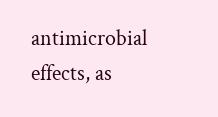antimicrobial effects, as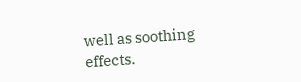well as soothing effects.